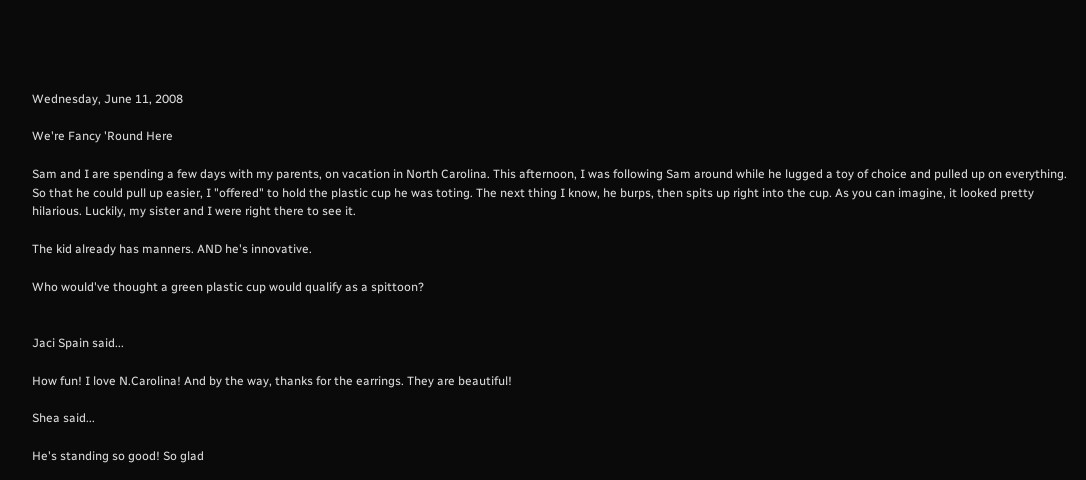Wednesday, June 11, 2008

We're Fancy 'Round Here

Sam and I are spending a few days with my parents, on vacation in North Carolina. This afternoon, I was following Sam around while he lugged a toy of choice and pulled up on everything. So that he could pull up easier, I "offered" to hold the plastic cup he was toting. The next thing I know, he burps, then spits up right into the cup. As you can imagine, it looked pretty hilarious. Luckily, my sister and I were right there to see it.

The kid already has manners. AND he's innovative.

Who would've thought a green plastic cup would qualify as a spittoon?


Jaci Spain said...

How fun! I love N.Carolina! And by the way, thanks for the earrings. They are beautiful!

Shea said...

He's standing so good! So glad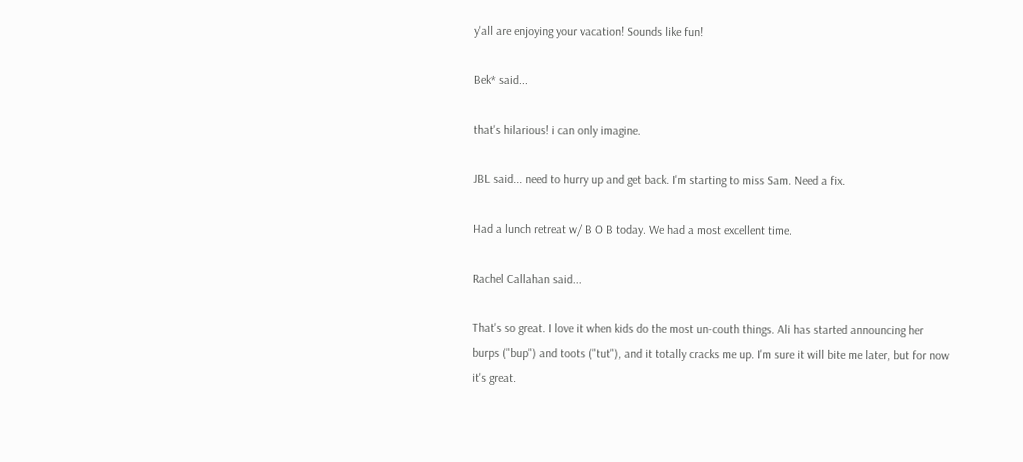y'all are enjoying your vacation! Sounds like fun!

Bek* said...

that's hilarious! i can only imagine.

JBL said... need to hurry up and get back. I'm starting to miss Sam. Need a fix.

Had a lunch retreat w/ B O B today. We had a most excellent time.

Rachel Callahan said...

That's so great. I love it when kids do the most un-couth things. Ali has started announcing her burps ("bup") and toots ("tut"), and it totally cracks me up. I'm sure it will bite me later, but for now it's great.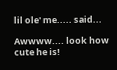lil ole' me..... said...

Awwww.... look how cute he is!